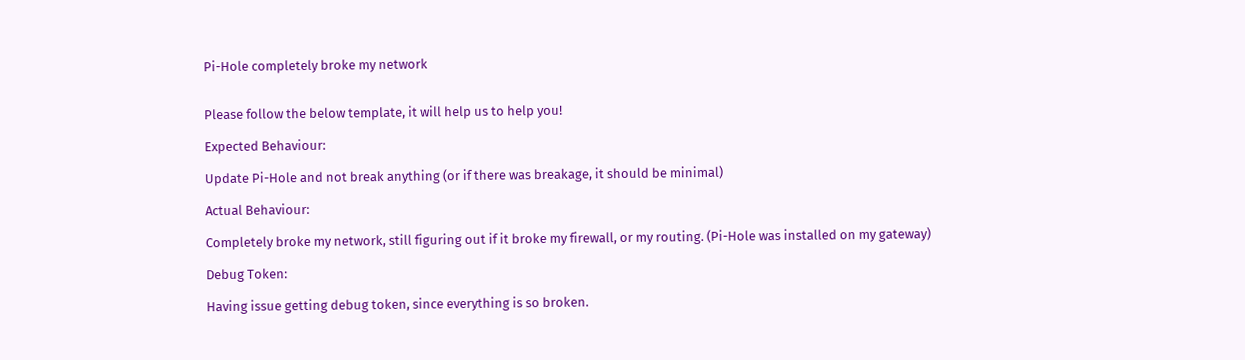Pi-Hole completely broke my network


Please follow the below template, it will help us to help you!

Expected Behaviour:

Update Pi-Hole and not break anything (or if there was breakage, it should be minimal)

Actual Behaviour:

Completely broke my network, still figuring out if it broke my firewall, or my routing. (Pi-Hole was installed on my gateway)

Debug Token:

Having issue getting debug token, since everything is so broken.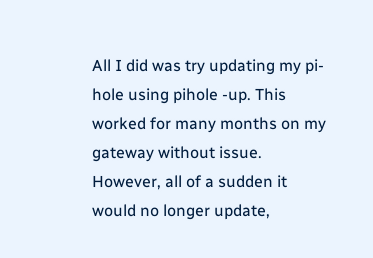All I did was try updating my pi-hole using pihole -up. This worked for many months on my gateway without issue. However, all of a sudden it would no longer update,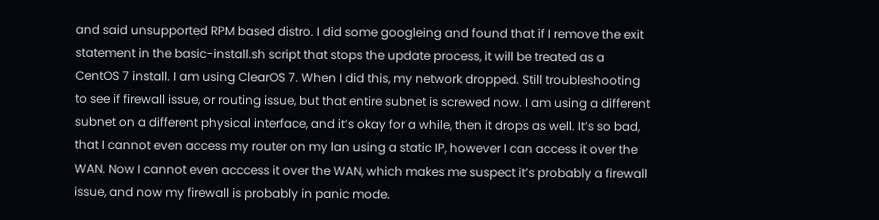and said unsupported RPM based distro. I did some googleing and found that if I remove the exit statement in the basic-install.sh script that stops the update process, it will be treated as a CentOS 7 install. I am using ClearOS 7. When I did this, my network dropped. Still troubleshooting to see if firewall issue, or routing issue, but that entire subnet is screwed now. I am using a different subnet on a different physical interface, and it’s okay for a while, then it drops as well. It’s so bad, that I cannot even access my router on my lan using a static IP, however I can access it over the WAN. Now I cannot even acccess it over the WAN, which makes me suspect it’s probably a firewall issue, and now my firewall is probably in panic mode.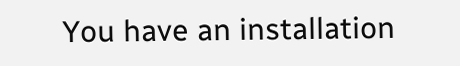You have an installation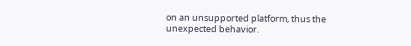on an unsupported platform, thus the unexpected behavior.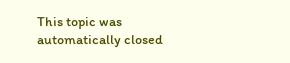This topic was automatically closed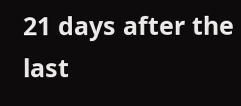21 days after the last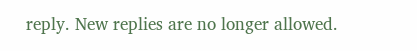reply. New replies are no longer allowed.